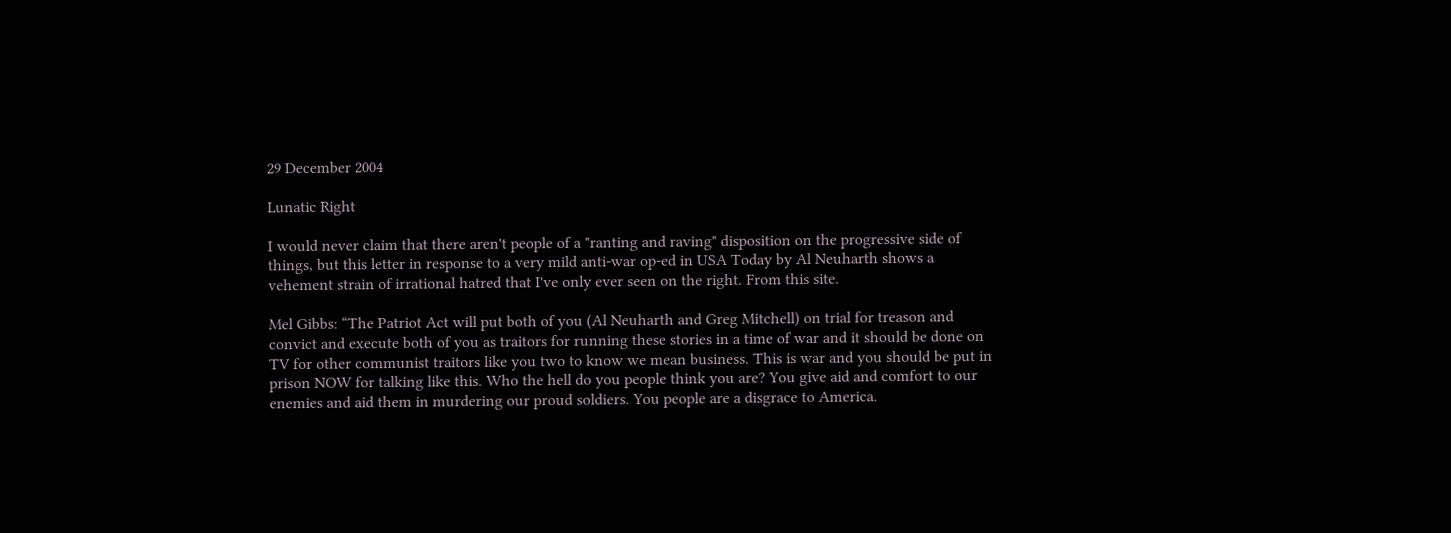29 December 2004

Lunatic Right

I would never claim that there aren't people of a "ranting and raving" disposition on the progressive side of things, but this letter in response to a very mild anti-war op-ed in USA Today by Al Neuharth shows a vehement strain of irrational hatred that I've only ever seen on the right. From this site.

Mel Gibbs: “The Patriot Act will put both of you (Al Neuharth and Greg Mitchell) on trial for treason and convict and execute both of you as traitors for running these stories in a time of war and it should be done on TV for other communist traitors like you two to know we mean business. This is war and you should be put in prison NOW for talking like this. Who the hell do you people think you are? You give aid and comfort to our enemies and aid them in murdering our proud soldiers. You people are a disgrace to America.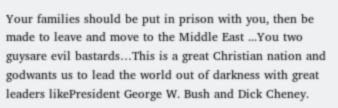Your families should be put in prison with you, then be made to leave and move to the Middle East ...You two guysare evil bastards…This is a great Christian nation and godwants us to lead the world out of darkness with great leaders likePresident George W. Bush and Dick Cheney.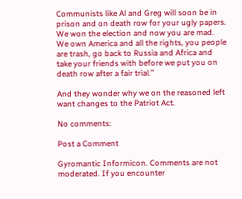Communists like Al and Greg will soon be in prison and on death row for your ugly papers. We won the election and now you are mad. We own America and all the rights, you people are trash, go back to Russia and Africa and take your friends with before we put you on death row after a fair trial.”

And they wonder why we on the reasoned left want changes to the Patriot Act.

No comments:

Post a Comment

Gyromantic Informicon. Comments are not moderated. If you encounter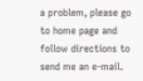a problem, please go to home page and follow directions to send me an e-mail.